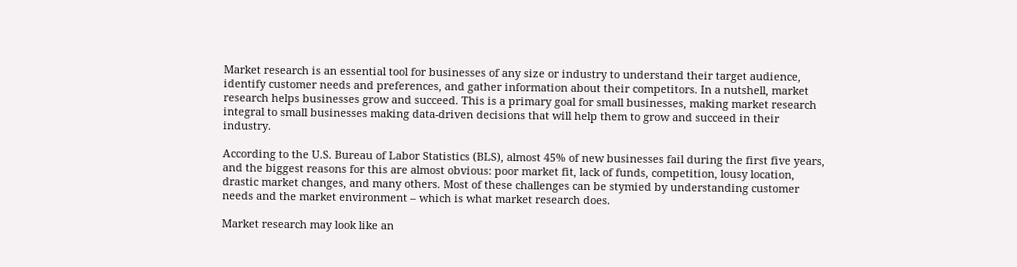Market research is an essential tool for businesses of any size or industry to understand their target audience, identify customer needs and preferences, and gather information about their competitors. In a nutshell, market research helps businesses grow and succeed. This is a primary goal for small businesses, making market research integral to small businesses making data-driven decisions that will help them to grow and succeed in their industry.

According to the U.S. Bureau of Labor Statistics (BLS), almost 45% of new businesses fail during the first five years, and the biggest reasons for this are almost obvious: poor market fit, lack of funds, competition, lousy location, drastic market changes, and many others. Most of these challenges can be stymied by understanding customer needs and the market environment – which is what market research does.

Market research may look like an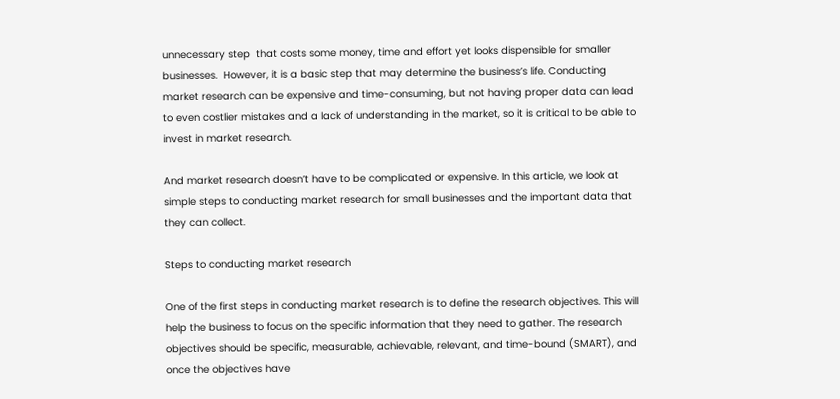unnecessary step  that costs some money, time and effort yet looks dispensible for smaller businesses.  However, it is a basic step that may determine the business’s life. Conducting market research can be expensive and time-consuming, but not having proper data can lead to even costlier mistakes and a lack of understanding in the market, so it is critical to be able to invest in market research.

And market research doesn’t have to be complicated or expensive. In this article, we look at simple steps to conducting market research for small businesses and the important data that they can collect.

Steps to conducting market research

One of the first steps in conducting market research is to define the research objectives. This will help the business to focus on the specific information that they need to gather. The research objectives should be specific, measurable, achievable, relevant, and time-bound (SMART), and once the objectives have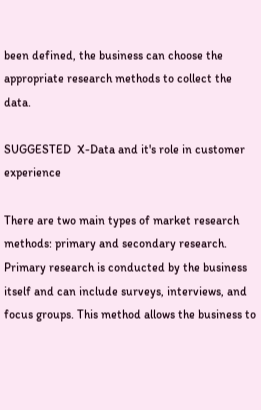been defined, the business can choose the appropriate research methods to collect the data.

SUGGESTED  X-Data and it's role in customer experience

There are two main types of market research methods: primary and secondary research. Primary research is conducted by the business itself and can include surveys, interviews, and focus groups. This method allows the business to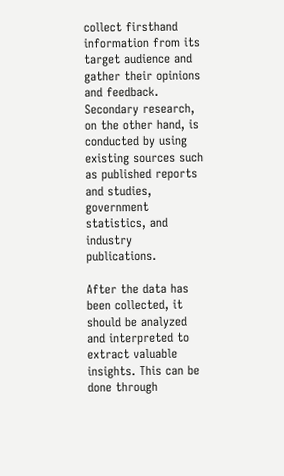collect firsthand information from its target audience and gather their opinions and feedback. Secondary research, on the other hand, is conducted by using existing sources such as published reports and studies, government statistics, and industry publications.

After the data has been collected, it should be analyzed and interpreted to extract valuable insights. This can be done through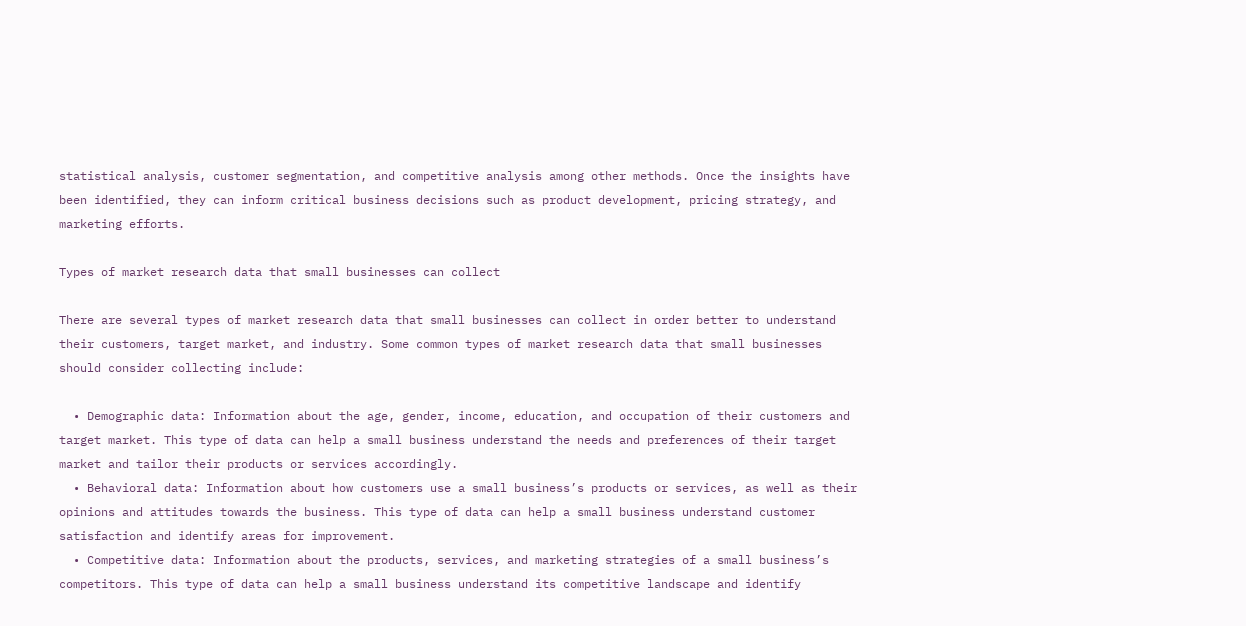statistical analysis, customer segmentation, and competitive analysis among other methods. Once the insights have been identified, they can inform critical business decisions such as product development, pricing strategy, and marketing efforts.

Types of market research data that small businesses can collect

There are several types of market research data that small businesses can collect in order better to understand their customers, target market, and industry. Some common types of market research data that small businesses should consider collecting include:

  • Demographic data: Information about the age, gender, income, education, and occupation of their customers and target market. This type of data can help a small business understand the needs and preferences of their target market and tailor their products or services accordingly.
  • Behavioral data: Information about how customers use a small business’s products or services, as well as their opinions and attitudes towards the business. This type of data can help a small business understand customer satisfaction and identify areas for improvement.
  • Competitive data: Information about the products, services, and marketing strategies of a small business’s competitors. This type of data can help a small business understand its competitive landscape and identify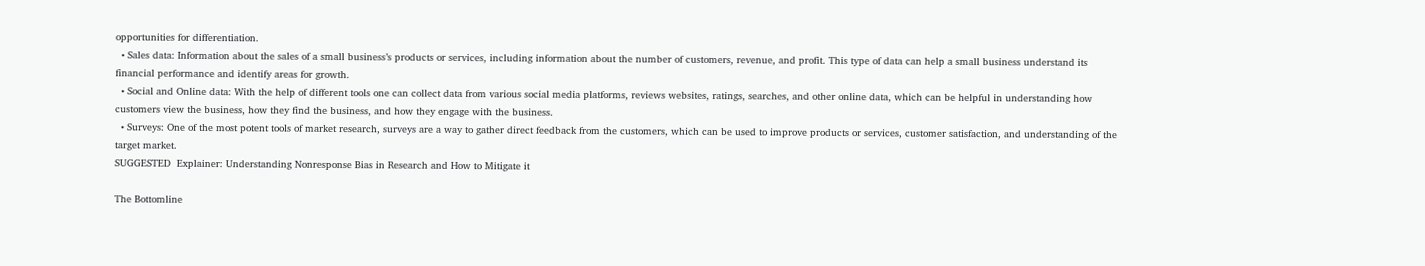opportunities for differentiation.
  • Sales data: Information about the sales of a small business’s products or services, including information about the number of customers, revenue, and profit. This type of data can help a small business understand its financial performance and identify areas for growth.
  • Social and Online data: With the help of different tools one can collect data from various social media platforms, reviews websites, ratings, searches, and other online data, which can be helpful in understanding how customers view the business, how they find the business, and how they engage with the business.
  • Surveys: One of the most potent tools of market research, surveys are a way to gather direct feedback from the customers, which can be used to improve products or services, customer satisfaction, and understanding of the target market.
SUGGESTED  Explainer: Understanding Nonresponse Bias in Research and How to Mitigate it

The Bottomline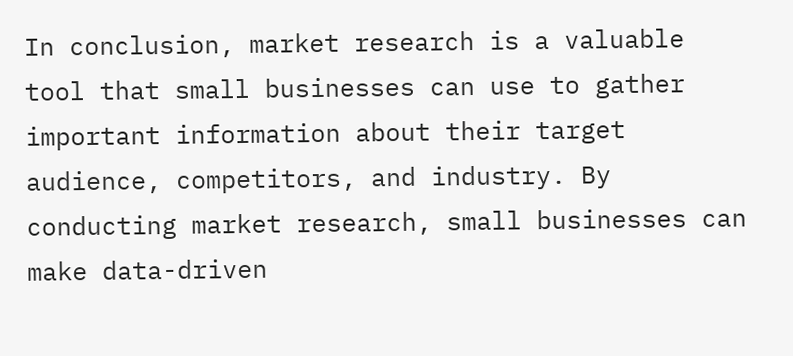In conclusion, market research is a valuable tool that small businesses can use to gather important information about their target audience, competitors, and industry. By conducting market research, small businesses can make data-driven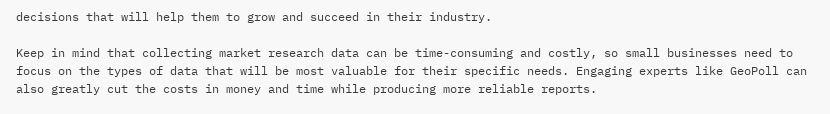decisions that will help them to grow and succeed in their industry.

Keep in mind that collecting market research data can be time-consuming and costly, so small businesses need to focus on the types of data that will be most valuable for their specific needs. Engaging experts like GeoPoll can also greatly cut the costs in money and time while producing more reliable reports.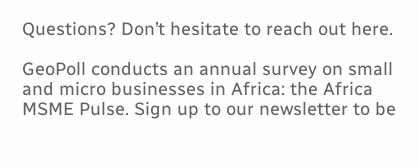Questions? Don’t hesitate to reach out here.

GeoPoll conducts an annual survey on small and micro businesses in Africa: the Africa MSME Pulse. Sign up to our newsletter to be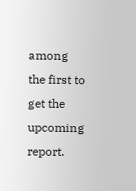among the first to get the upcoming report.